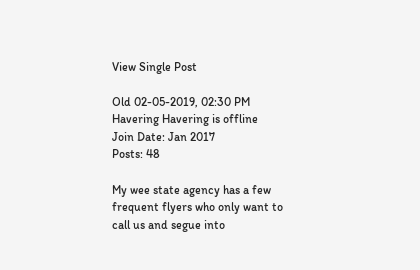View Single Post

Old 02-05-2019, 02:30 PM
Havering Havering is offline
Join Date: Jan 2017
Posts: 48

My wee state agency has a few frequent flyers who only want to call us and segue into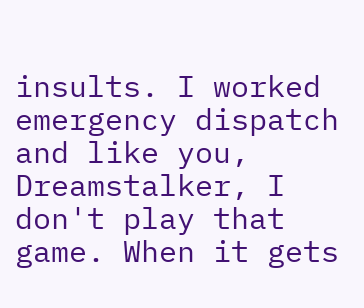insults. I worked emergency dispatch and like you, Dreamstalker, I don't play that game. When it gets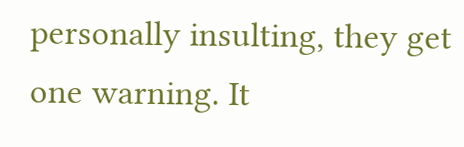personally insulting, they get one warning. It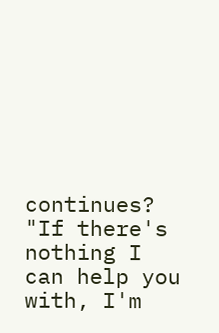continues? "If there's nothing I can help you with, I'm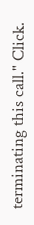terminating this call." Click.